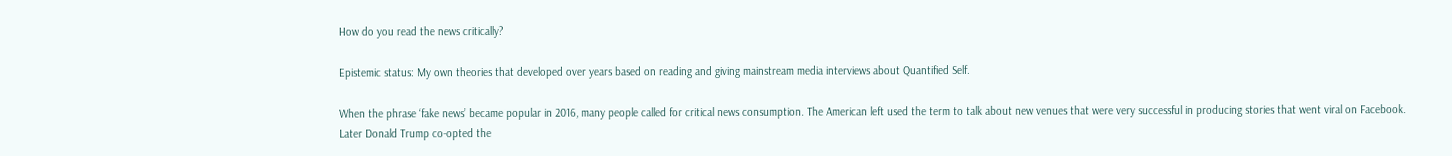How do you read the news critically?

Epistemic status: My own theories that developed over years based on reading and giving mainstream media interviews about Quantified Self.

When the phrase ‘fake news’ became popular in 2016, many people called for critical news consumption. The American left used the term to talk about new venues that were very successful in producing stories that went viral on Facebook. Later Donald Trump co-opted the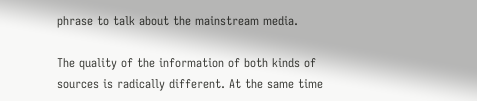phrase to talk about the mainstream media.

The quality of the information of both kinds of sources is radically different. At the same time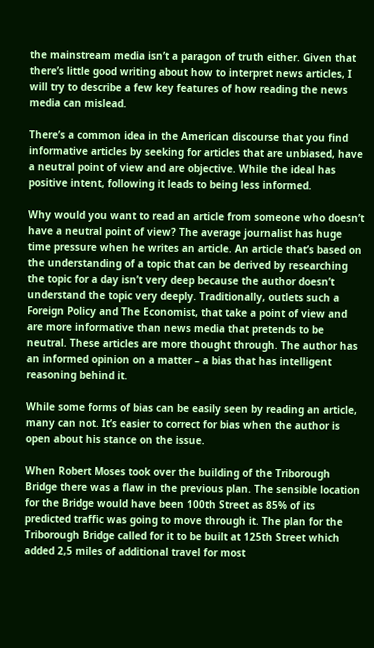the mainstream media isn’t a paragon of truth either. Given that there’s little good writing about how to interpret news articles, I will try to describe a few key features of how reading the news media can mislead.

There’s a common idea in the American discourse that you find informative articles by seeking for articles that are unbiased, have a neutral point of view and are objective. While the ideal has positive intent, following it leads to being less informed.

Why would you want to read an article from someone who doesn’t have a neutral point of view? The average journalist has huge time pressure when he writes an article. An article that’s based on the understanding of a topic that can be derived by researching the topic for a day isn’t very deep because the author doesn’t understand the topic very deeply. Traditionally, outlets such a Foreign Policy and The Economist, that take a point of view and are more informative than news media that pretends to be neutral. These articles are more thought through. The author has an informed opinion on a matter – a bias that has intelligent reasoning behind it.

While some forms of bias can be easily seen by reading an article, many can not. It’s easier to correct for bias when the author is open about his stance on the issue.

When Robert Moses took over the building of the Triborough Bridge there was a flaw in the previous plan. The sensible location for the Bridge would have been 100th Street as 85% of its predicted traffic was going to move through it. The plan for the Triborough Bridge called for it to be built at 125th Street which added 2,5 miles of additional travel for most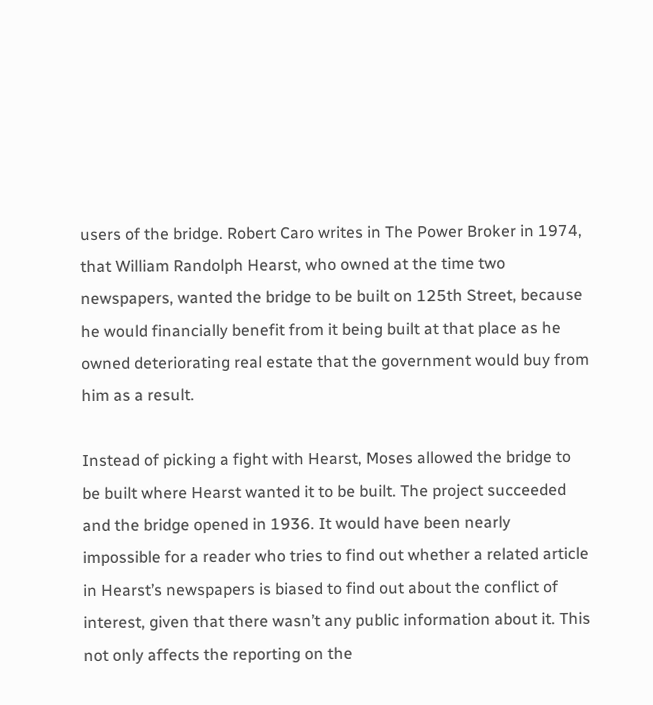users of the bridge. Robert Caro writes in The Power Broker in 1974, that William Randolph Hearst, who owned at the time two newspapers, wanted the bridge to be built on 125th Street, because he would financially benefit from it being built at that place as he owned deteriorating real estate that the government would buy from him as a result.

Instead of picking a fight with Hearst, Moses allowed the bridge to be built where Hearst wanted it to be built. The project succeeded and the bridge opened in 1936. It would have been nearly impossible for a reader who tries to find out whether a related article in Hearst’s newspapers is biased to find out about the conflict of interest, given that there wasn’t any public information about it. This not only affects the reporting on the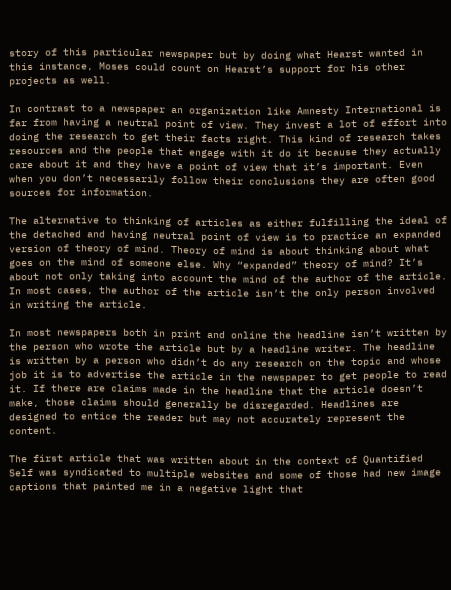story of this particular newspaper but by doing what Hearst wanted in this instance, Moses could count on Hearst’s support for his other projects as well.

In contrast to a newspaper an organization like Amnesty International is far from having a neutral point of view. They invest a lot of effort into doing the research to get their facts right. This kind of research takes resources and the people that engage with it do it because they actually care about it and they have a point of view that it’s important. Even when you don’t necessarily follow their conclusions they are often good sources for information.

The alternative to thinking of articles as either fulfilling the ideal of the detached and having neutral point of view is to practice an expanded version of theory of mind. Theory of mind is about thinking about what goes on the mind of someone else. Why “expanded” theory of mind? It’s about not only taking into account the mind of the author of the article. In most cases, the author of the article isn’t the only person involved in writing the article.

In most newspapers both in print and online the headline isn’t written by the person who wrote the article but by a headline writer. The headline is written by a person who didn’t do any research on the topic and whose job it is to advertise the article in the newspaper to get people to read it. If there are claims made in the headline that the article doesn’t make, those claims should generally be disregarded. Headlines are designed to entice the reader but may not accurately represent the content.

The first article that was written about in the context of Quantified Self was syndicated to multiple websites and some of those had new image captions that painted me in a negative light that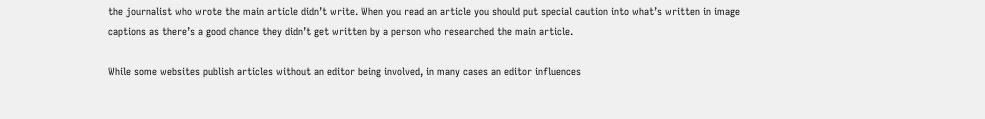the journalist who wrote the main article didn’t write. When you read an article you should put special caution into what’s written in image captions as there’s a good chance they didn’t get written by a person who researched the main article.

While some websites publish articles without an editor being involved, in many cases an editor influences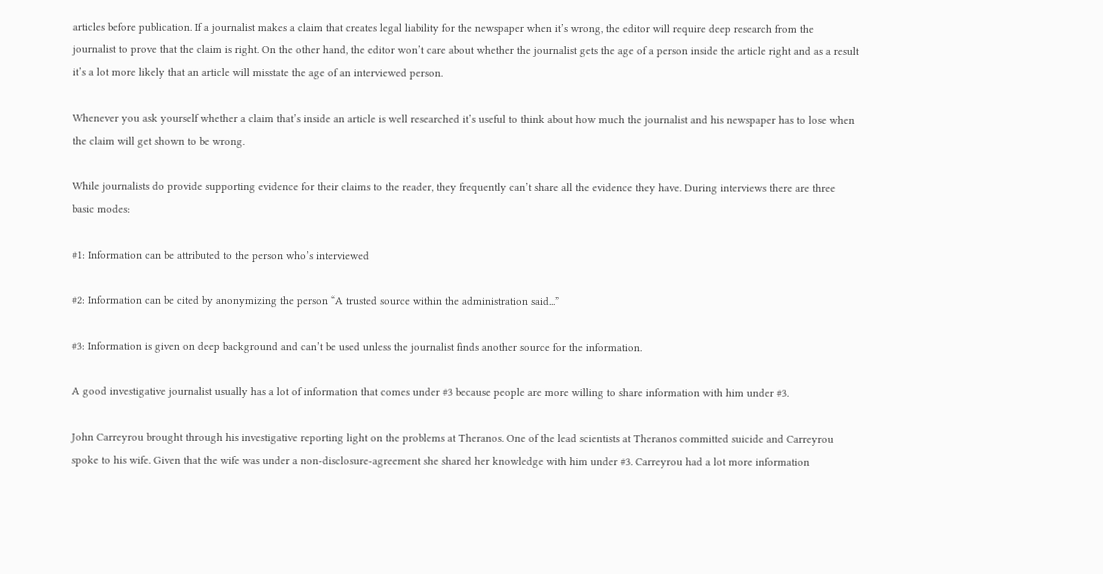articles before publication. If a journalist makes a claim that creates legal liability for the newspaper when it’s wrong, the editor will require deep research from the journalist to prove that the claim is right. On the other hand, the editor won’t care about whether the journalist gets the age of a person inside the article right and as a result it’s a lot more likely that an article will misstate the age of an interviewed person.

Whenever you ask yourself whether a claim that’s inside an article is well researched it’s useful to think about how much the journalist and his newspaper has to lose when the claim will get shown to be wrong.

While journalists do provide supporting evidence for their claims to the reader, they frequently can’t share all the evidence they have. During interviews there are three basic modes:

#1: Information can be attributed to the person who’s interviewed

#2: Information can be cited by anonymizing the person “A trusted source within the administration said...”

#3: Information is given on deep background and can’t be used unless the journalist finds another source for the information.

A good investigative journalist usually has a lot of information that comes under #3 because people are more willing to share information with him under #3.

John Carreyrou brought through his investigative reporting light on the problems at Theranos. One of the lead scientists at Theranos committed suicide and Carreyrou spoke to his wife. Given that the wife was under a non-disclosure-agreement she shared her knowledge with him under #3. Carreyrou had a lot more information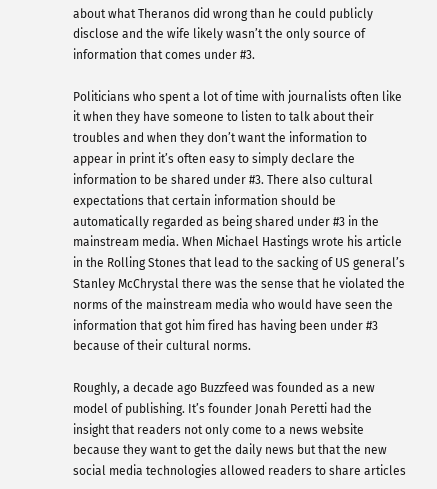about what Theranos did wrong than he could publicly disclose and the wife likely wasn’t the only source of information that comes under #3.

Politicians who spent a lot of time with journalists often like it when they have someone to listen to talk about their troubles and when they don’t want the information to appear in print it’s often easy to simply declare the information to be shared under #3. There also cultural expectations that certain information should be automatically regarded as being shared under #3 in the mainstream media. When Michael Hastings wrote his article in the Rolling Stones that lead to the sacking of US general’s Stanley McChrystal there was the sense that he violated the norms of the mainstream media who would have seen the information that got him fired has having been under #3 because of their cultural norms.

Roughly, a decade ago Buzzfeed was founded as a new model of publishing. It’s founder Jonah Peretti had the insight that readers not only come to a news website because they want to get the daily news but that the new social media technologies allowed readers to share articles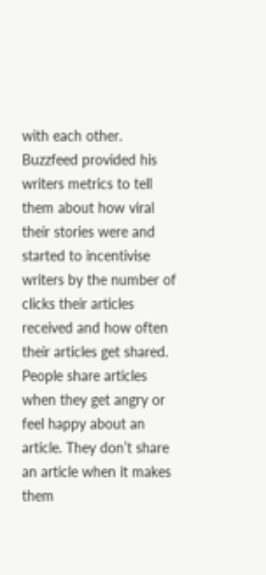with each other. Buzzfeed provided his writers metrics to tell them about how viral their stories were and started to incentivise writers by the number of clicks their articles received and how often their articles get shared. People share articles when they get angry or feel happy about an article. They don’t share an article when it makes them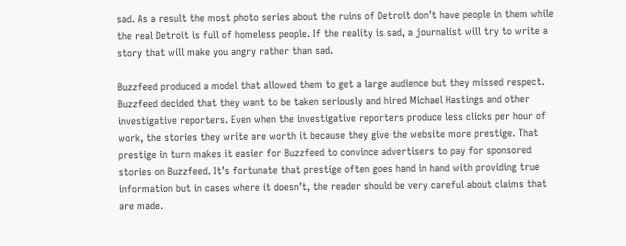sad. As a result the most photo series about the ruins of Detroit don’t have people in them while the real Detroit is full of homeless people. If the reality is sad, a journalist will try to write a story that will make you angry rather than sad.

Buzzfeed produced a model that allowed them to get a large audience but they missed respect. Buzzfeed decided that they want to be taken seriously and hired Michael Hastings and other investigative reporters. Even when the investigative reporters produce less clicks per hour of work, the stories they write are worth it because they give the website more prestige. That prestige in turn makes it easier for Buzzfeed to convince advertisers to pay for sponsored stories on Buzzfeed. It’s fortunate that prestige often goes hand in hand with providing true information but in cases where it doesn’t, the reader should be very careful about claims that are made.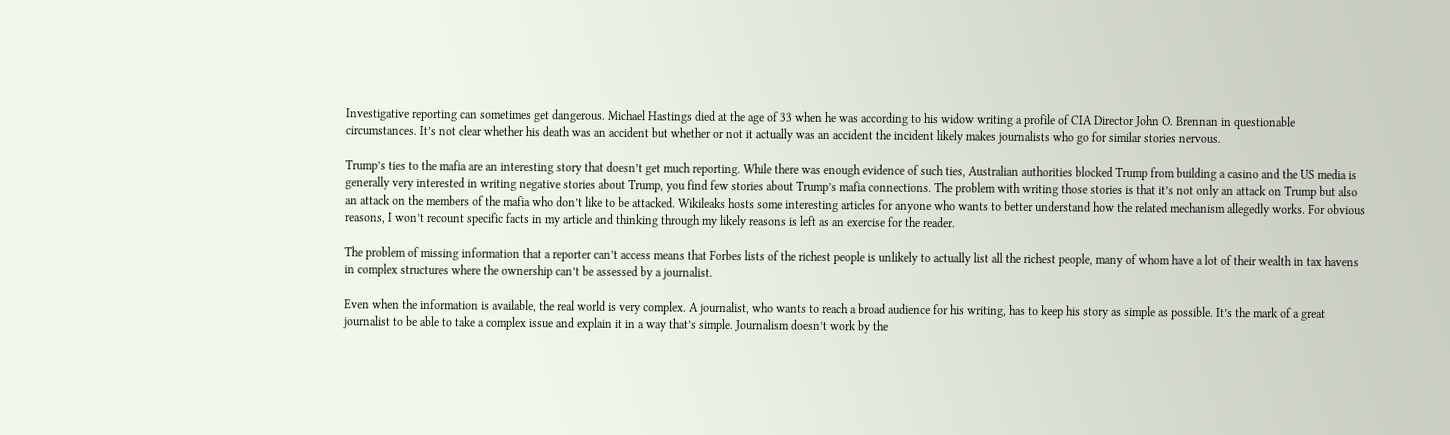Investigative reporting can sometimes get dangerous. Michael Hastings died at the age of 33 when he was according to his widow writing a profile of CIA Director John O. Brennan in questionable circumstances. It’s not clear whether his death was an accident but whether or not it actually was an accident the incident likely makes journalists who go for similar stories nervous.

Trump’s ties to the mafia are an interesting story that doesn’t get much reporting. While there was enough evidence of such ties, Australian authorities blocked Trump from building a casino and the US media is generally very interested in writing negative stories about Trump, you find few stories about Trump’s mafia connections. The problem with writing those stories is that it’s not only an attack on Trump but also an attack on the members of the mafia who don’t like to be attacked. Wikileaks hosts some interesting articles for anyone who wants to better understand how the related mechanism allegedly works. For obvious reasons, I won’t recount specific facts in my article and thinking through my likely reasons is left as an exercise for the reader.

The problem of missing information that a reporter can’t access means that Forbes lists of the richest people is unlikely to actually list all the richest people, many of whom have a lot of their wealth in tax havens in complex structures where the ownership can’t be assessed by a journalist.

Even when the information is available, the real world is very complex. A journalist, who wants to reach a broad audience for his writing, has to keep his story as simple as possible. It’s the mark of a great journalist to be able to take a complex issue and explain it in a way that’s simple. Journalism doesn’t work by the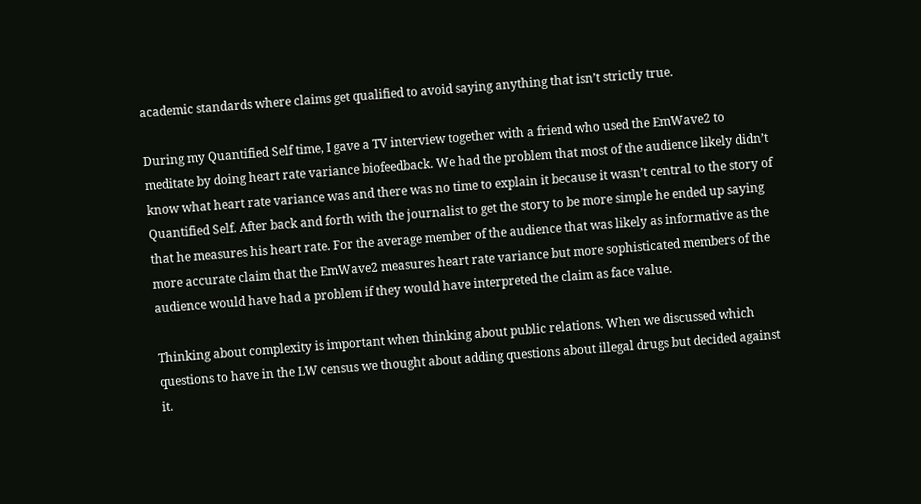academic standards where claims get qualified to avoid saying anything that isn’t strictly true.

During my Quantified Self time, I gave a TV interview together with a friend who used the EmWave2 to meditate by doing heart rate variance biofeedback. We had the problem that most of the audience likely didn’t know what heart rate variance was and there was no time to explain it because it wasn’t central to the story of Quantified Self. After back and forth with the journalist to get the story to be more simple he ended up saying that he measures his heart rate. For the average member of the audience that was likely as informative as the more accurate claim that the EmWave2 measures heart rate variance but more sophisticated members of the audience would have had a problem if they would have interpreted the claim as face value.

Thinking about complexity is important when thinking about public relations. When we discussed which questions to have in the LW census we thought about adding questions about illegal drugs but decided against it.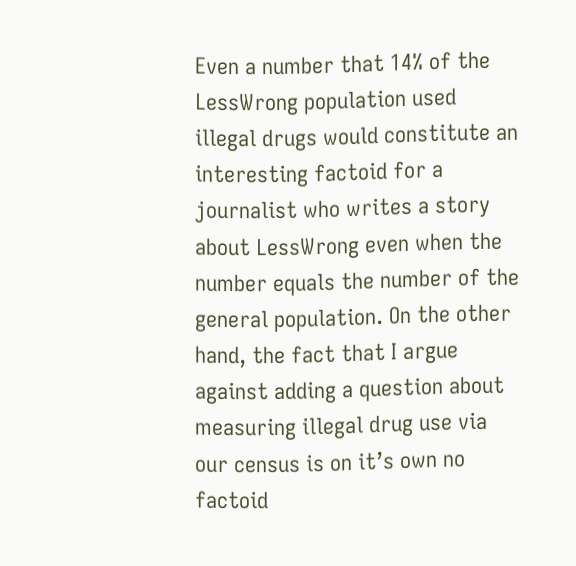Even a number that 14% of the LessWrong population used illegal drugs would constitute an interesting factoid for a journalist who writes a story about LessWrong even when the number equals the number of the general population. On the other hand, the fact that I argue against adding a question about measuring illegal drug use via our census is on it’s own no factoid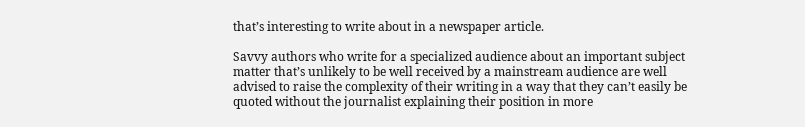that’s interesting to write about in a newspaper article.

Savvy authors who write for a specialized audience about an important subject matter that’s unlikely to be well received by a mainstream audience are well advised to raise the complexity of their writing in a way that they can’t easily be quoted without the journalist explaining their position in more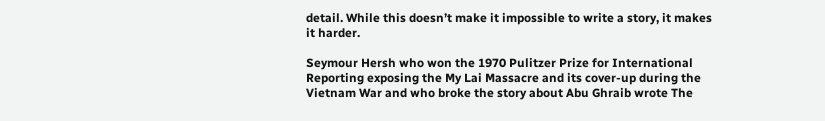detail. While this doesn’t make it impossible to write a story, it makes it harder.

Seymour Hersh who won the 1970 Pulitzer Prize for International Reporting exposing the My Lai Massacre and its cover-up during the Vietnam War and who broke the story about Abu Ghraib wrote The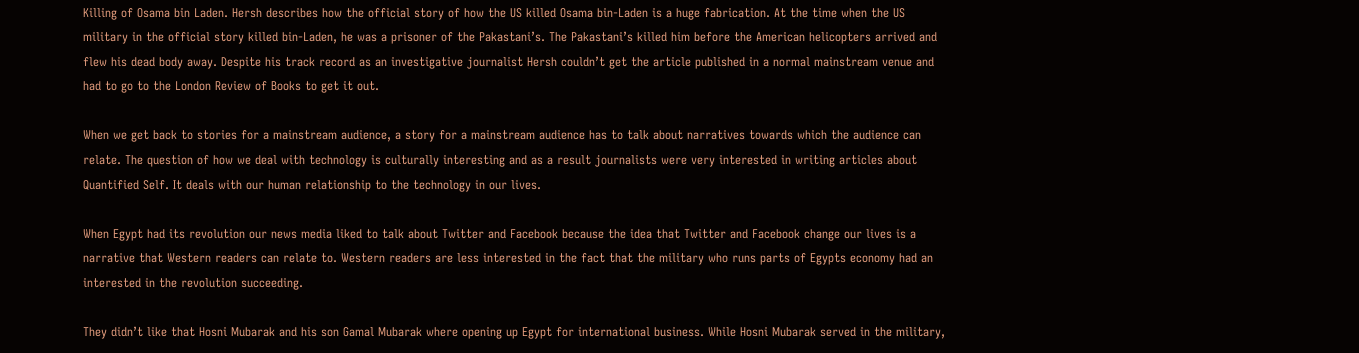Killing of Osama bin Laden. Hersh describes how the official story of how the US killed Osama bin-Laden is a huge fabrication. At the time when the US military in the official story killed bin-Laden, he was a prisoner of the Pakastani’s. The Pakastani’s killed him before the American helicopters arrived and flew his dead body away. Despite his track record as an investigative journalist Hersh couldn’t get the article published in a normal mainstream venue and had to go to the London Review of Books to get it out.

When we get back to stories for a mainstream audience, a story for a mainstream audience has to talk about narratives towards which the audience can relate. The question of how we deal with technology is culturally interesting and as a result journalists were very interested in writing articles about Quantified Self. It deals with our human relationship to the technology in our lives.

When Egypt had its revolution our news media liked to talk about Twitter and Facebook because the idea that Twitter and Facebook change our lives is a narrative that Western readers can relate to. Western readers are less interested in the fact that the military who runs parts of Egypts economy had an interested in the revolution succeeding.

They didn’t like that Hosni Mubarak and his son Gamal Mubarak where opening up Egypt for international business. While Hosni Mubarak served in the military,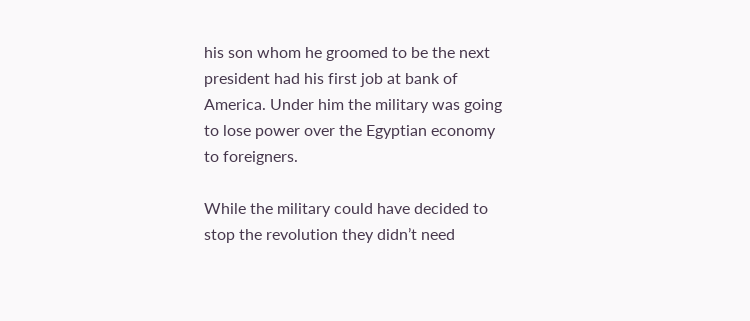his son whom he groomed to be the next president had his first job at bank of America. Under him the military was going to lose power over the Egyptian economy to foreigners.

While the military could have decided to stop the revolution they didn’t need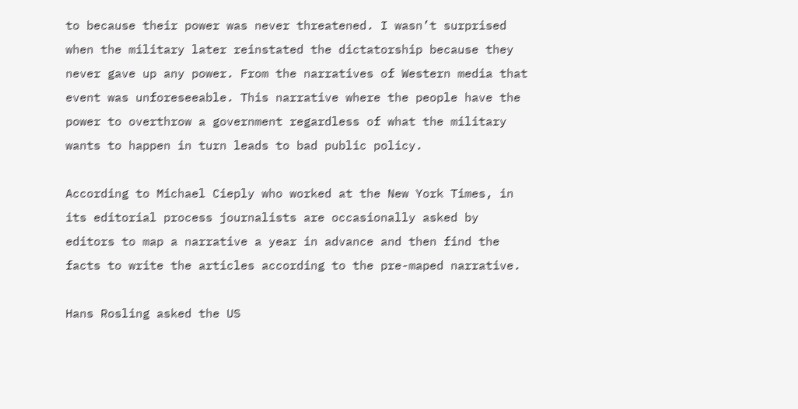to because their power was never threatened. I wasn’t surprised when the military later reinstated the dictatorship because they never gave up any power. From the narratives of Western media that event was unforeseeable. This narrative where the people have the power to overthrow a government regardless of what the military wants to happen in turn leads to bad public policy.

According to Michael Cieply who worked at the New York Times, in its editorial process journalists are occasionally asked by editors to map a narrative a year in advance and then find the facts to write the articles according to the pre-maped narrative.

Hans Rosling asked the US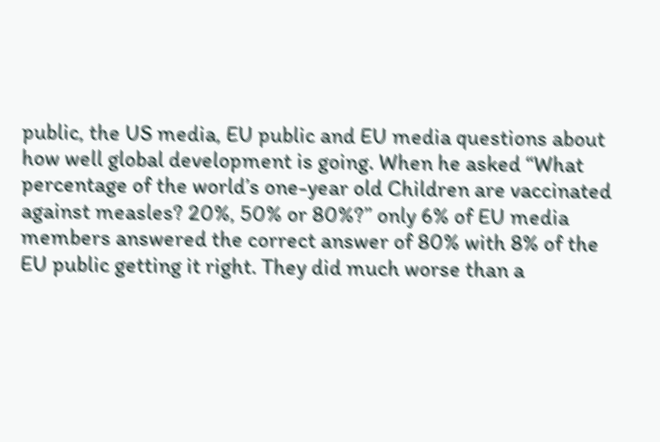public, the US media, EU public and EU media questions about how well global development is going. When he asked “What percentage of the world’s one-year old Children are vaccinated against measles? 20%, 50% or 80%?” only 6% of EU media members answered the correct answer of 80% with 8% of the EU public getting it right. They did much worse than a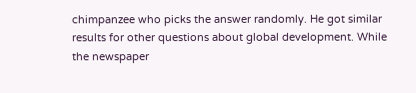chimpanzee who picks the answer randomly. He got similar results for other questions about global development. While the newspaper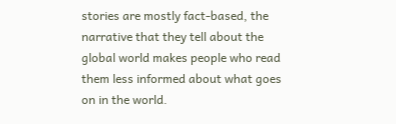stories are mostly fact-based, the narrative that they tell about the global world makes people who read them less informed about what goes on in the world.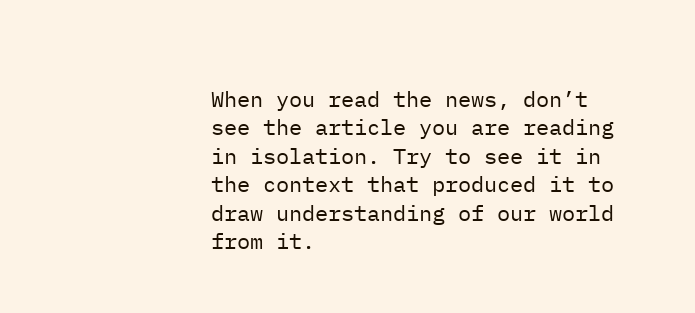When you read the news, don’t see the article you are reading in isolation. Try to see it in the context that produced it to draw understanding of our world from it.